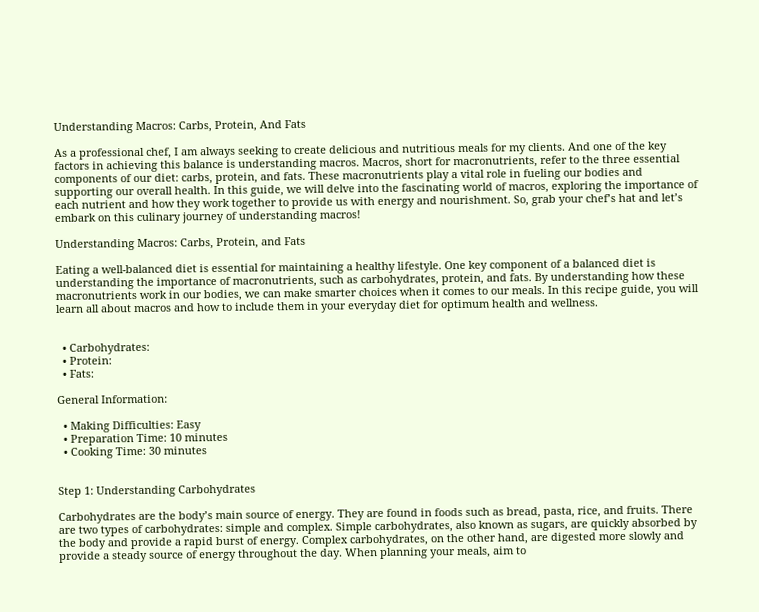Understanding Macros: Carbs, Protein, And Fats

As a professional chef, I am always seeking to create delicious and nutritious meals for my clients. And one of the key factors in achieving this balance is understanding macros. Macros, short for macronutrients, refer to the three essential components of our diet: carbs, protein, and fats. These macronutrients play a vital role in fueling our bodies and supporting our overall health. In this guide, we will delve into the fascinating world of macros, exploring the importance of each nutrient and how they work together to provide us with energy and nourishment. So, grab your chef’s hat and let’s embark on this culinary journey of understanding macros!

Understanding Macros: Carbs, Protein, and Fats

Eating a well-balanced diet is essential for maintaining a healthy lifestyle. One key component of a balanced diet is understanding the importance of macronutrients, such as carbohydrates, protein, and fats. By understanding how these macronutrients work in our bodies, we can make smarter choices when it comes to our meals. In this recipe guide, you will learn all about macros and how to include them in your everyday diet for optimum health and wellness.


  • Carbohydrates:
  • Protein:
  • Fats:

General Information:

  • Making Difficulties: Easy
  • Preparation Time: 10 minutes
  • Cooking Time: 30 minutes


Step 1: Understanding Carbohydrates

Carbohydrates are the body’s main source of energy. They are found in foods such as bread, pasta, rice, and fruits. There are two types of carbohydrates: simple and complex. Simple carbohydrates, also known as sugars, are quickly absorbed by the body and provide a rapid burst of energy. Complex carbohydrates, on the other hand, are digested more slowly and provide a steady source of energy throughout the day. When planning your meals, aim to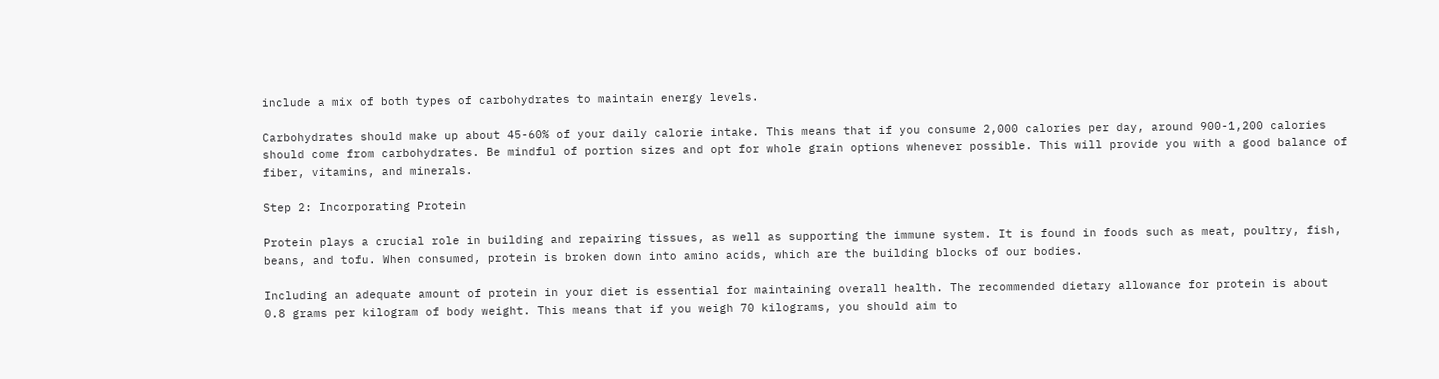include a mix of both types of carbohydrates to maintain energy levels.

Carbohydrates should make up about 45-60% of your daily calorie intake. This means that if you consume 2,000 calories per day, around 900-1,200 calories should come from carbohydrates. Be mindful of portion sizes and opt for whole grain options whenever possible. This will provide you with a good balance of fiber, vitamins, and minerals.

Step 2: Incorporating Protein

Protein plays a crucial role in building and repairing tissues, as well as supporting the immune system. It is found in foods such as meat, poultry, fish, beans, and tofu. When consumed, protein is broken down into amino acids, which are the building blocks of our bodies.

Including an adequate amount of protein in your diet is essential for maintaining overall health. The recommended dietary allowance for protein is about 0.8 grams per kilogram of body weight. This means that if you weigh 70 kilograms, you should aim to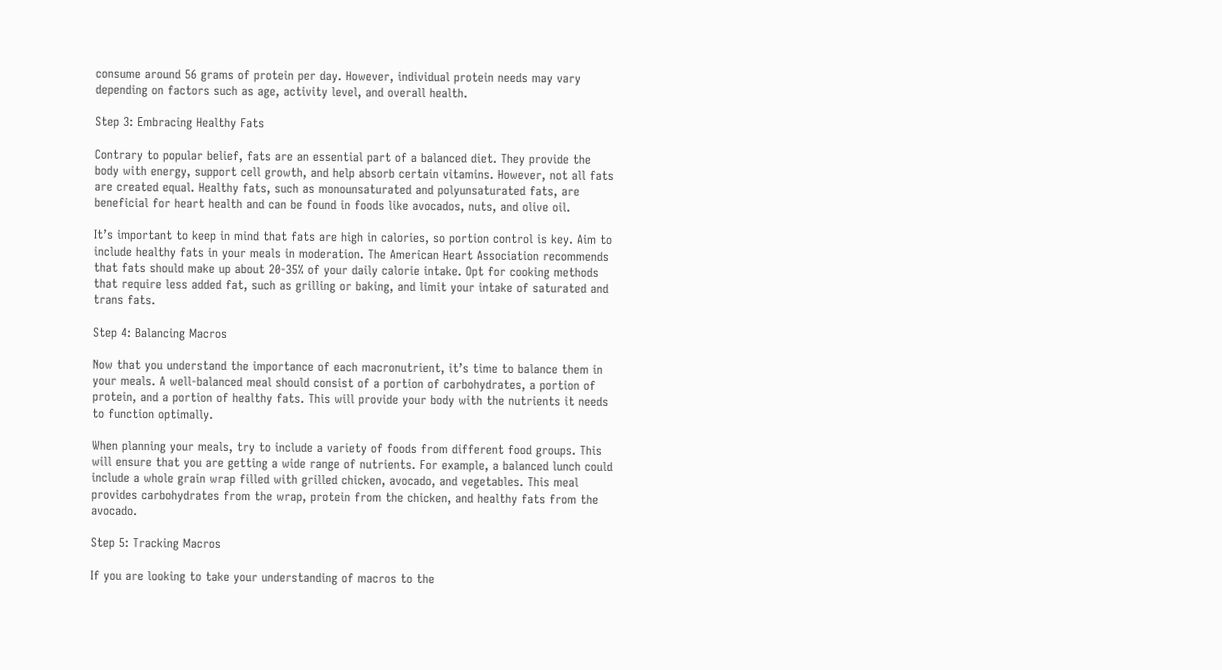consume around 56 grams of protein per day. However, individual protein needs may vary depending on factors such as age, activity level, and overall health.

Step 3: Embracing Healthy Fats

Contrary to popular belief, fats are an essential part of a balanced diet. They provide the body with energy, support cell growth, and help absorb certain vitamins. However, not all fats are created equal. Healthy fats, such as monounsaturated and polyunsaturated fats, are beneficial for heart health and can be found in foods like avocados, nuts, and olive oil.

It’s important to keep in mind that fats are high in calories, so portion control is key. Aim to include healthy fats in your meals in moderation. The American Heart Association recommends that fats should make up about 20-35% of your daily calorie intake. Opt for cooking methods that require less added fat, such as grilling or baking, and limit your intake of saturated and trans fats.

Step 4: Balancing Macros

Now that you understand the importance of each macronutrient, it’s time to balance them in your meals. A well-balanced meal should consist of a portion of carbohydrates, a portion of protein, and a portion of healthy fats. This will provide your body with the nutrients it needs to function optimally.

When planning your meals, try to include a variety of foods from different food groups. This will ensure that you are getting a wide range of nutrients. For example, a balanced lunch could include a whole grain wrap filled with grilled chicken, avocado, and vegetables. This meal provides carbohydrates from the wrap, protein from the chicken, and healthy fats from the avocado.

Step 5: Tracking Macros

If you are looking to take your understanding of macros to the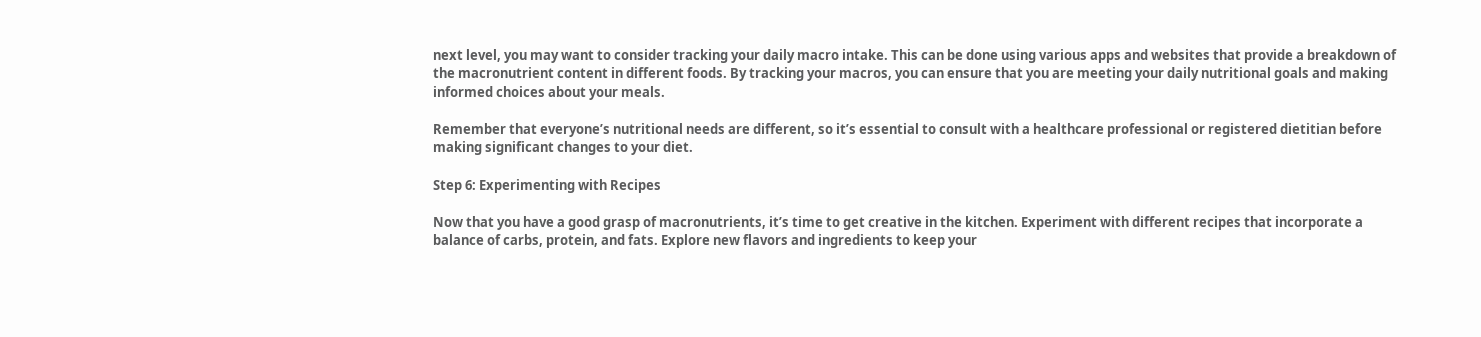next level, you may want to consider tracking your daily macro intake. This can be done using various apps and websites that provide a breakdown of the macronutrient content in different foods. By tracking your macros, you can ensure that you are meeting your daily nutritional goals and making informed choices about your meals.

Remember that everyone’s nutritional needs are different, so it’s essential to consult with a healthcare professional or registered dietitian before making significant changes to your diet.

Step 6: Experimenting with Recipes

Now that you have a good grasp of macronutrients, it’s time to get creative in the kitchen. Experiment with different recipes that incorporate a balance of carbs, protein, and fats. Explore new flavors and ingredients to keep your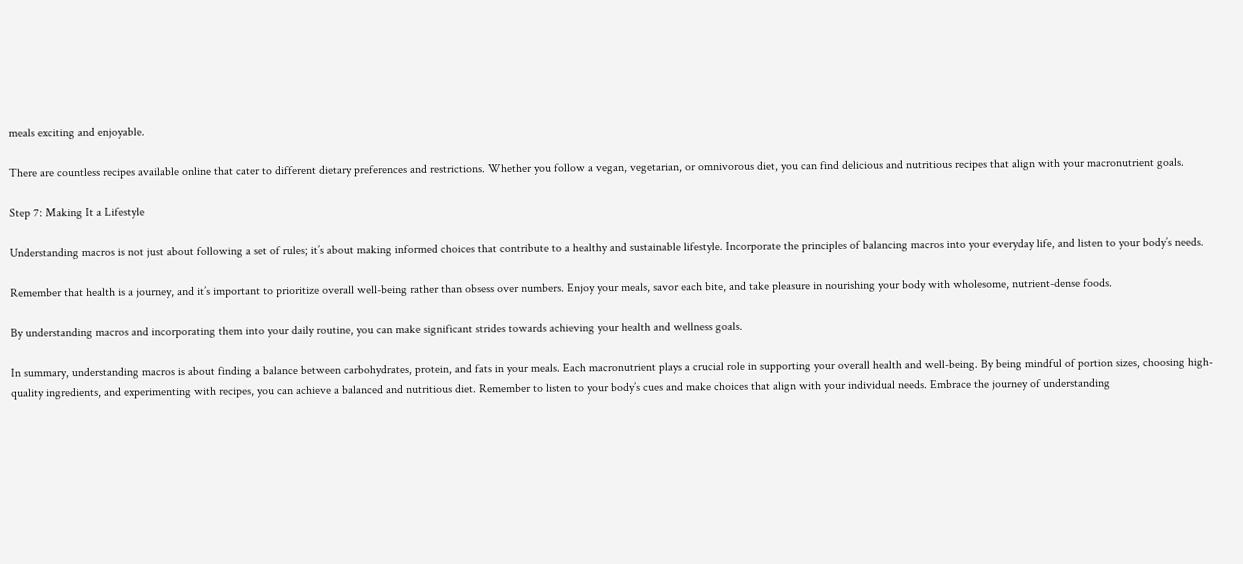meals exciting and enjoyable.

There are countless recipes available online that cater to different dietary preferences and restrictions. Whether you follow a vegan, vegetarian, or omnivorous diet, you can find delicious and nutritious recipes that align with your macronutrient goals.

Step 7: Making It a Lifestyle

Understanding macros is not just about following a set of rules; it’s about making informed choices that contribute to a healthy and sustainable lifestyle. Incorporate the principles of balancing macros into your everyday life, and listen to your body’s needs.

Remember that health is a journey, and it’s important to prioritize overall well-being rather than obsess over numbers. Enjoy your meals, savor each bite, and take pleasure in nourishing your body with wholesome, nutrient-dense foods.

By understanding macros and incorporating them into your daily routine, you can make significant strides towards achieving your health and wellness goals.

In summary, understanding macros is about finding a balance between carbohydrates, protein, and fats in your meals. Each macronutrient plays a crucial role in supporting your overall health and well-being. By being mindful of portion sizes, choosing high-quality ingredients, and experimenting with recipes, you can achieve a balanced and nutritious diet. Remember to listen to your body’s cues and make choices that align with your individual needs. Embrace the journey of understanding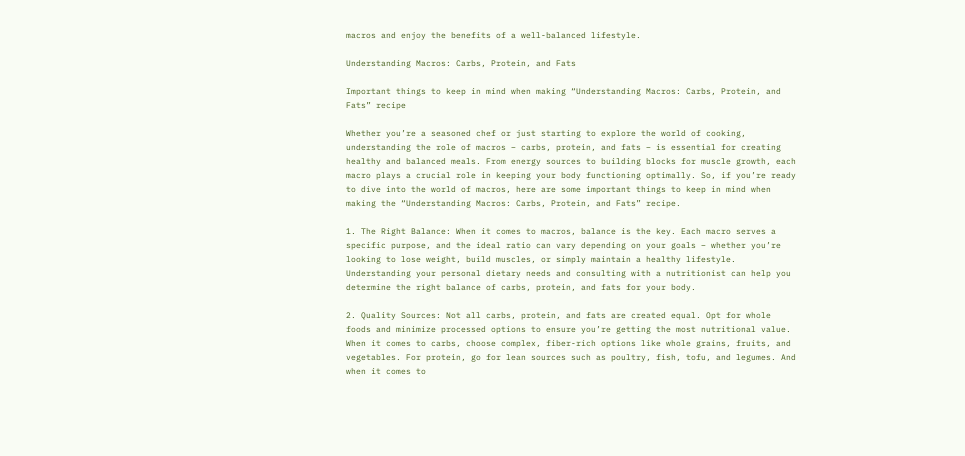macros and enjoy the benefits of a well-balanced lifestyle.

Understanding Macros: Carbs, Protein, and Fats

Important things to keep in mind when making “Understanding Macros: Carbs, Protein, and Fats” recipe

Whether you’re a seasoned chef or just starting to explore the world of cooking, understanding the role of macros – carbs, protein, and fats – is essential for creating healthy and balanced meals. From energy sources to building blocks for muscle growth, each macro plays a crucial role in keeping your body functioning optimally. So, if you’re ready to dive into the world of macros, here are some important things to keep in mind when making the “Understanding Macros: Carbs, Protein, and Fats” recipe.

1. The Right Balance: When it comes to macros, balance is the key. Each macro serves a specific purpose, and the ideal ratio can vary depending on your goals – whether you’re looking to lose weight, build muscles, or simply maintain a healthy lifestyle. Understanding your personal dietary needs and consulting with a nutritionist can help you determine the right balance of carbs, protein, and fats for your body.

2. Quality Sources: Not all carbs, protein, and fats are created equal. Opt for whole foods and minimize processed options to ensure you’re getting the most nutritional value. When it comes to carbs, choose complex, fiber-rich options like whole grains, fruits, and vegetables. For protein, go for lean sources such as poultry, fish, tofu, and legumes. And when it comes to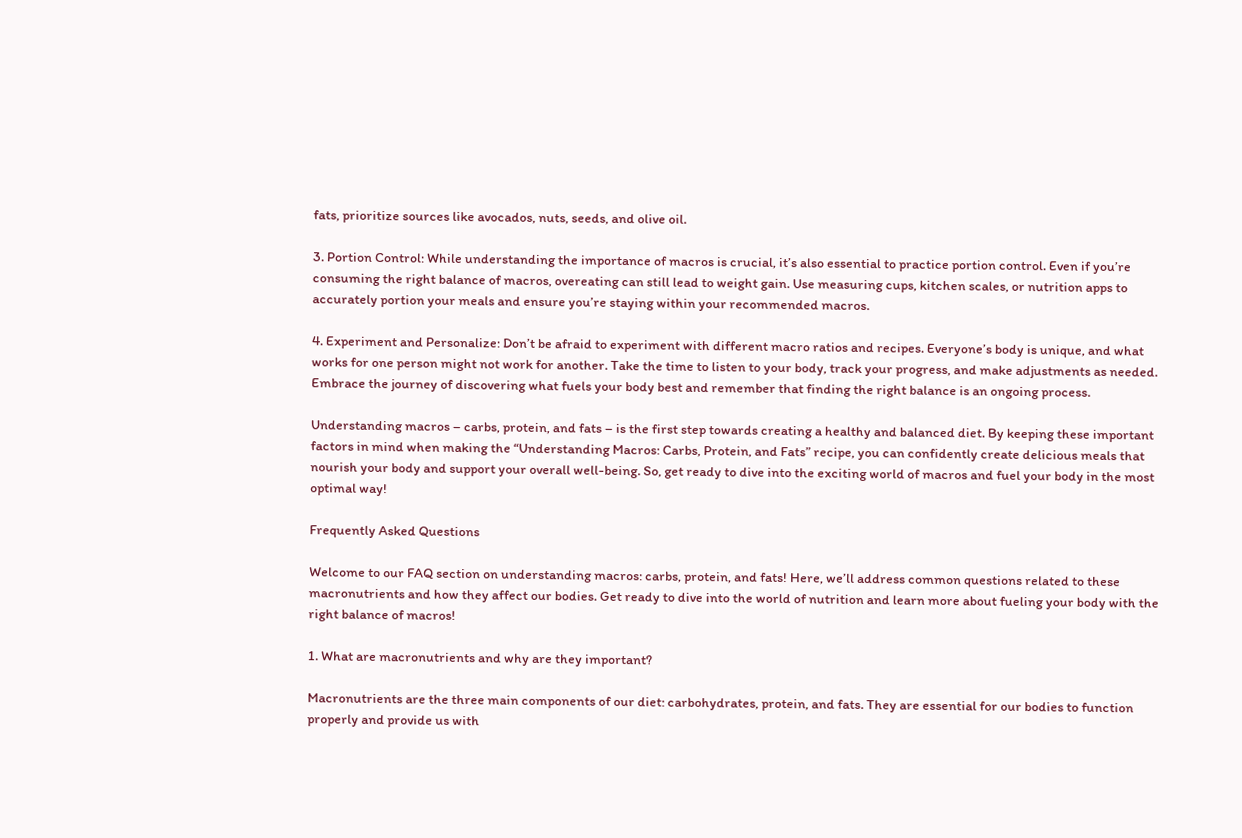fats, prioritize sources like avocados, nuts, seeds, and olive oil.

3. Portion Control: While understanding the importance of macros is crucial, it’s also essential to practice portion control. Even if you’re consuming the right balance of macros, overeating can still lead to weight gain. Use measuring cups, kitchen scales, or nutrition apps to accurately portion your meals and ensure you’re staying within your recommended macros.

4. Experiment and Personalize: Don’t be afraid to experiment with different macro ratios and recipes. Everyone’s body is unique, and what works for one person might not work for another. Take the time to listen to your body, track your progress, and make adjustments as needed. Embrace the journey of discovering what fuels your body best and remember that finding the right balance is an ongoing process.

Understanding macros – carbs, protein, and fats – is the first step towards creating a healthy and balanced diet. By keeping these important factors in mind when making the “Understanding Macros: Carbs, Protein, and Fats” recipe, you can confidently create delicious meals that nourish your body and support your overall well-being. So, get ready to dive into the exciting world of macros and fuel your body in the most optimal way!

Frequently Asked Questions

Welcome to our FAQ section on understanding macros: carbs, protein, and fats! Here, we’ll address common questions related to these macronutrients and how they affect our bodies. Get ready to dive into the world of nutrition and learn more about fueling your body with the right balance of macros!

1. What are macronutrients and why are they important?

Macronutrients are the three main components of our diet: carbohydrates, protein, and fats. They are essential for our bodies to function properly and provide us with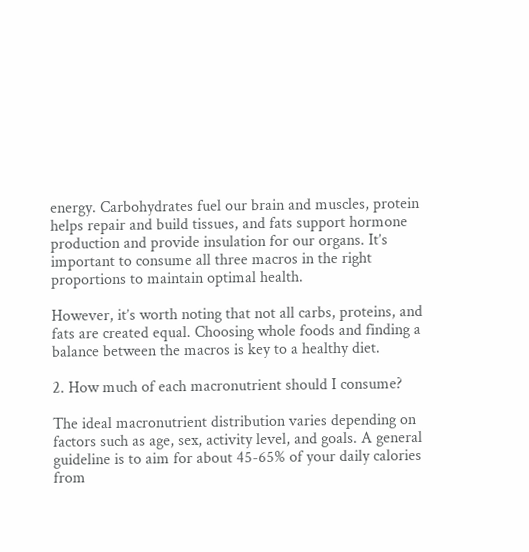energy. Carbohydrates fuel our brain and muscles, protein helps repair and build tissues, and fats support hormone production and provide insulation for our organs. It’s important to consume all three macros in the right proportions to maintain optimal health.

However, it’s worth noting that not all carbs, proteins, and fats are created equal. Choosing whole foods and finding a balance between the macros is key to a healthy diet.

2. How much of each macronutrient should I consume?

The ideal macronutrient distribution varies depending on factors such as age, sex, activity level, and goals. A general guideline is to aim for about 45-65% of your daily calories from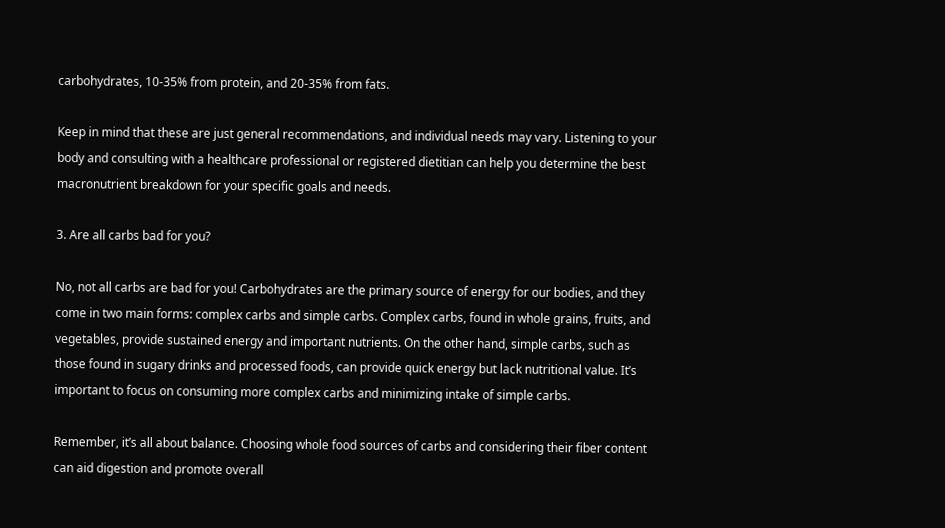carbohydrates, 10-35% from protein, and 20-35% from fats.

Keep in mind that these are just general recommendations, and individual needs may vary. Listening to your body and consulting with a healthcare professional or registered dietitian can help you determine the best macronutrient breakdown for your specific goals and needs.

3. Are all carbs bad for you?

No, not all carbs are bad for you! Carbohydrates are the primary source of energy for our bodies, and they come in two main forms: complex carbs and simple carbs. Complex carbs, found in whole grains, fruits, and vegetables, provide sustained energy and important nutrients. On the other hand, simple carbs, such as those found in sugary drinks and processed foods, can provide quick energy but lack nutritional value. It’s important to focus on consuming more complex carbs and minimizing intake of simple carbs.

Remember, it’s all about balance. Choosing whole food sources of carbs and considering their fiber content can aid digestion and promote overall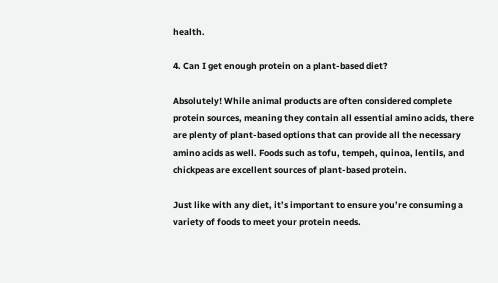health.

4. Can I get enough protein on a plant-based diet?

Absolutely! While animal products are often considered complete protein sources, meaning they contain all essential amino acids, there are plenty of plant-based options that can provide all the necessary amino acids as well. Foods such as tofu, tempeh, quinoa, lentils, and chickpeas are excellent sources of plant-based protein.

Just like with any diet, it’s important to ensure you’re consuming a variety of foods to meet your protein needs.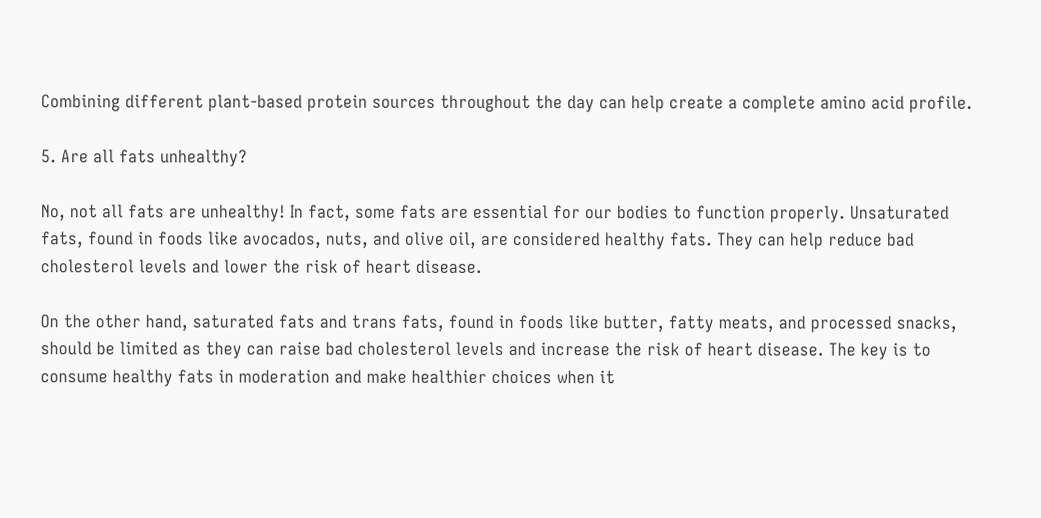Combining different plant-based protein sources throughout the day can help create a complete amino acid profile.

5. Are all fats unhealthy?

No, not all fats are unhealthy! In fact, some fats are essential for our bodies to function properly. Unsaturated fats, found in foods like avocados, nuts, and olive oil, are considered healthy fats. They can help reduce bad cholesterol levels and lower the risk of heart disease.

On the other hand, saturated fats and trans fats, found in foods like butter, fatty meats, and processed snacks, should be limited as they can raise bad cholesterol levels and increase the risk of heart disease. The key is to consume healthy fats in moderation and make healthier choices when it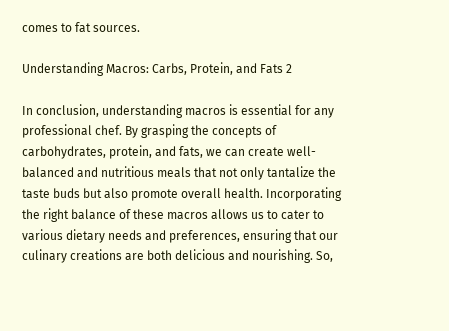comes to fat sources.

Understanding Macros: Carbs, Protein, and Fats 2

In conclusion, understanding macros is essential for any professional chef. By grasping the concepts of carbohydrates, protein, and fats, we can create well-balanced and nutritious meals that not only tantalize the taste buds but also promote overall health. Incorporating the right balance of these macros allows us to cater to various dietary needs and preferences, ensuring that our culinary creations are both delicious and nourishing. So,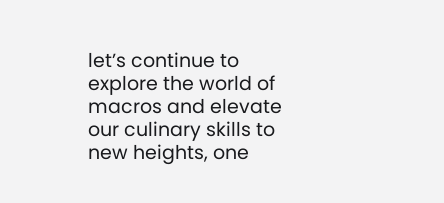let’s continue to explore the world of macros and elevate our culinary skills to new heights, one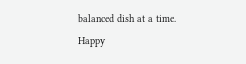balanced dish at a time. Happy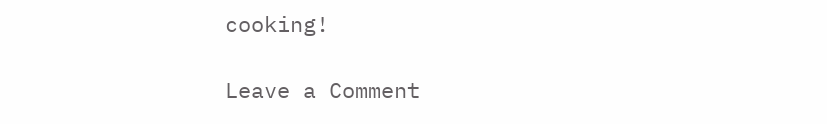cooking!

Leave a Comment